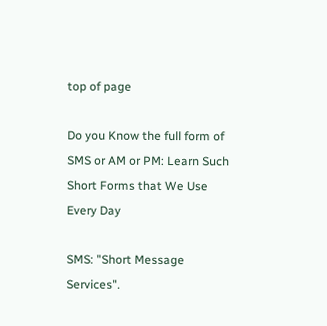top of page

Do you Know the full form of SMS or AM or PM: Learn Such Short Forms that We Use Every Day

SMS: "Short Message Services".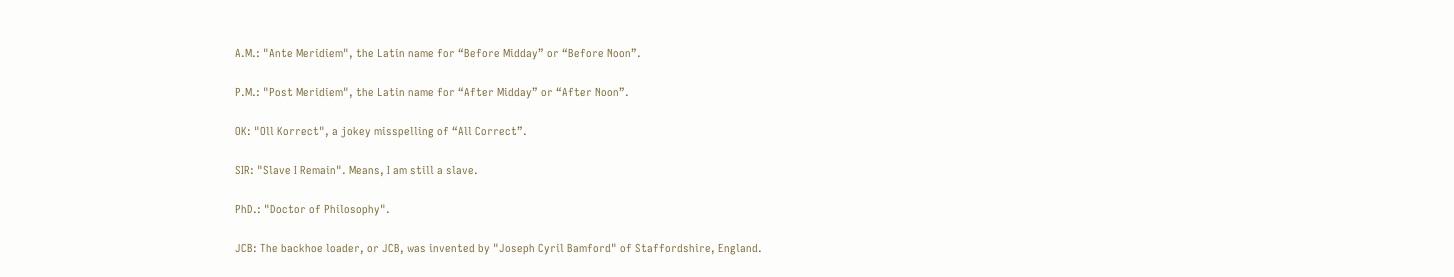A.M.: "Ante Meridiem", the Latin name for “Before Midday” or “Before Noon”.

P.M.: "Post Meridiem", the Latin name for “After Midday” or “After Noon”.

OK: "Oll Korrect", a jokey misspelling of “All Correct”.

SIR: "Slave I Remain". Means, I am still a slave.

PhD.: "Doctor of Philosophy".

JCB: The backhoe loader, or JCB, was invented by "Joseph Cyril Bamford" of Staffordshire, England.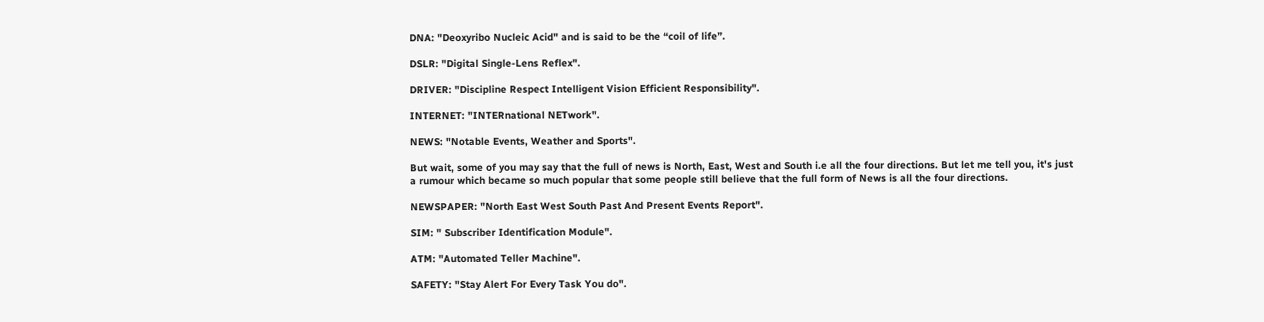DNA: "Deoxyribo Nucleic Acid" and is said to be the “coil of life”.

DSLR: "Digital Single-Lens Reflex".

DRIVER: "Discipline Respect Intelligent Vision Efficient Responsibility".

INTERNET: "INTERnational NETwork".

NEWS: "Notable Events, Weather and Sports".

But wait, some of you may say that the full of news is North, East, West and South i.e all the four directions. But let me tell you, it's just a rumour which became so much popular that some people still believe that the full form of News is all the four directions.

NEWSPAPER: "North East West South Past And Present Events Report".

SIM: " Subscriber Identification Module".

ATM: "Automated Teller Machine".

SAFETY: "Stay Alert For Every Task You do".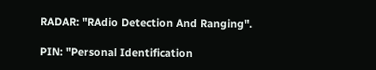RADAR: "RAdio Detection And Ranging".

PIN: "Personal Identification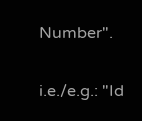Number".

i.e./e.g.: "Id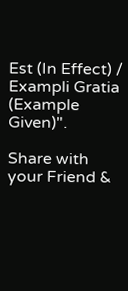Est (In Effect) / Exampli Gratia (Example Given)".

Share with your Friend &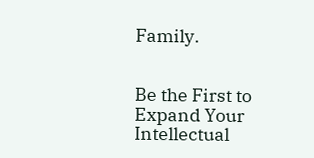Family.


Be the First to Expand Your
Intellectual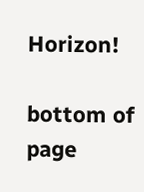Horizon!

bottom of page